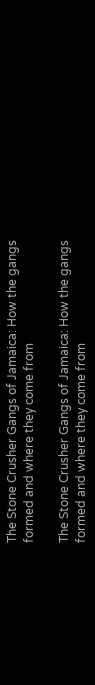The Stone Crusher Gangs of Jamaica: How the gangs formed and where they come from

The Stone Crusher Gangs of Jamaica: How the gangs formed and where they come from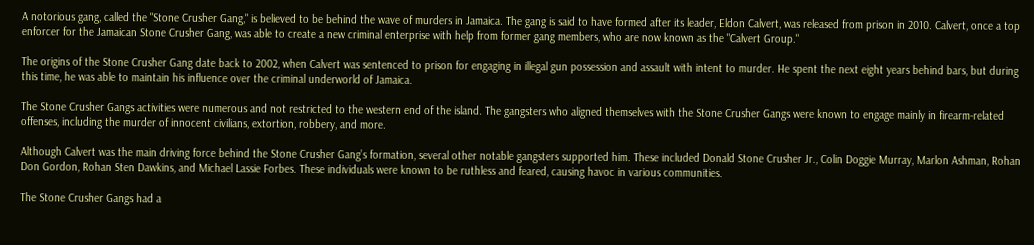A notorious gang, called the "Stone Crusher Gang," is believed to be behind the wave of murders in Jamaica. The gang is said to have formed after its leader, Eldon Calvert, was released from prison in 2010. Calvert, once a top enforcer for the Jamaican Stone Crusher Gang, was able to create a new criminal enterprise with help from former gang members, who are now known as the "Calvert Group."

The origins of the Stone Crusher Gang date back to 2002, when Calvert was sentenced to prison for engaging in illegal gun possession and assault with intent to murder. He spent the next eight years behind bars, but during this time, he was able to maintain his influence over the criminal underworld of Jamaica.

The Stone Crusher Gangs activities were numerous and not restricted to the western end of the island. The gangsters who aligned themselves with the Stone Crusher Gangs were known to engage mainly in firearm-related offenses, including the murder of innocent civilians, extortion, robbery, and more.

Although Calvert was the main driving force behind the Stone Crusher Gang’s formation, several other notable gangsters supported him. These included Donald Stone Crusher Jr., Colin Doggie Murray, Marlon Ashman, Rohan Don Gordon, Rohan Sten Dawkins, and Michael Lassie Forbes. These individuals were known to be ruthless and feared, causing havoc in various communities.

The Stone Crusher Gangs had a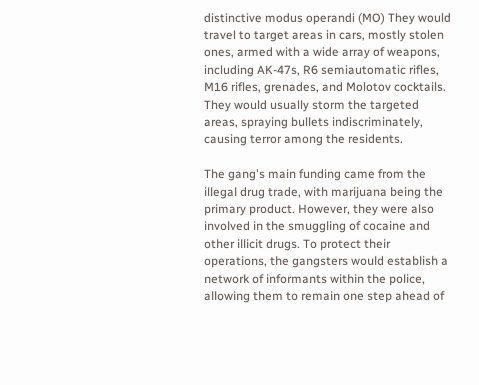distinctive modus operandi (MO) They would travel to target areas in cars, mostly stolen ones, armed with a wide array of weapons, including AK-47s, R6 semiautomatic rifles, M16 rifles, grenades, and Molotov cocktails. They would usually storm the targeted areas, spraying bullets indiscriminately, causing terror among the residents.

The gang's main funding came from the illegal drug trade, with marijuana being the primary product. However, they were also involved in the smuggling of cocaine and other illicit drugs. To protect their operations, the gangsters would establish a network of informants within the police, allowing them to remain one step ahead of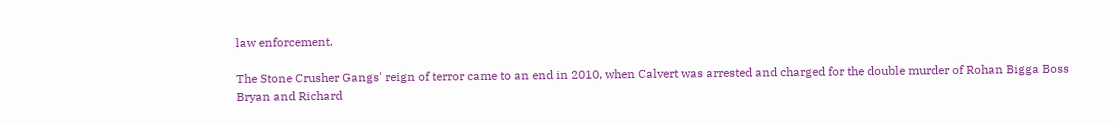law enforcement.

The Stone Crusher Gangs' reign of terror came to an end in 2010, when Calvert was arrested and charged for the double murder of Rohan Bigga Boss Bryan and Richard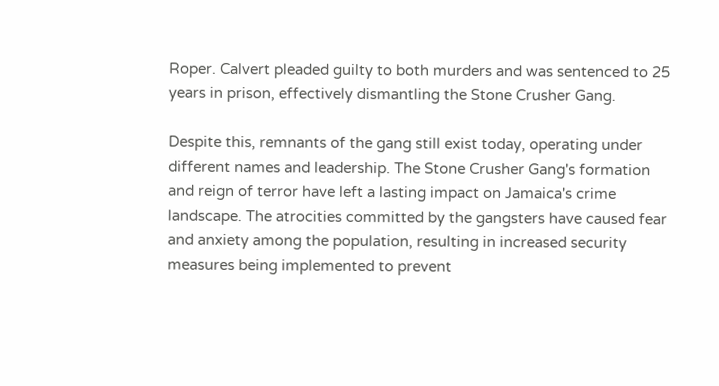Roper. Calvert pleaded guilty to both murders and was sentenced to 25 years in prison, effectively dismantling the Stone Crusher Gang.

Despite this, remnants of the gang still exist today, operating under different names and leadership. The Stone Crusher Gang's formation and reign of terror have left a lasting impact on Jamaica's crime landscape. The atrocities committed by the gangsters have caused fear and anxiety among the population, resulting in increased security measures being implemented to prevent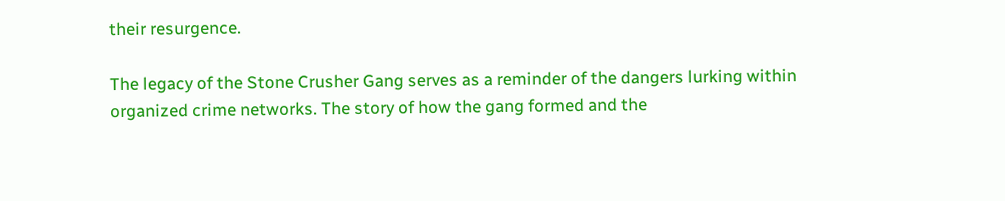their resurgence.

The legacy of the Stone Crusher Gang serves as a reminder of the dangers lurking within organized crime networks. The story of how the gang formed and the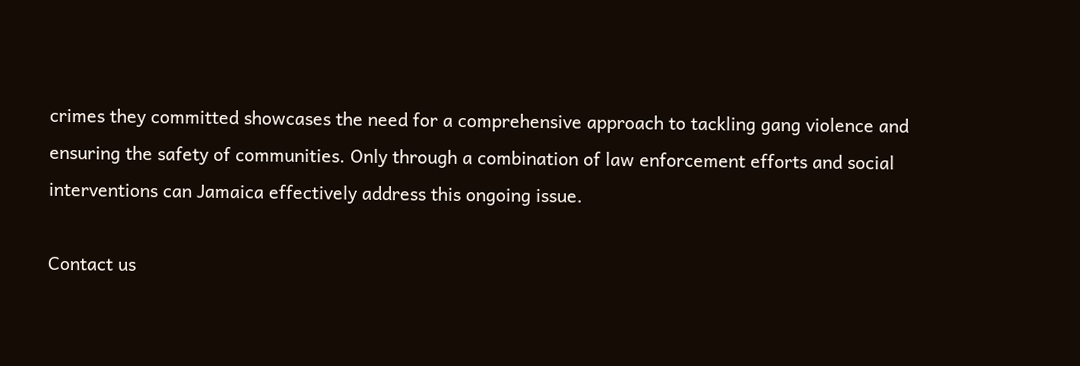crimes they committed showcases the need for a comprehensive approach to tackling gang violence and ensuring the safety of communities. Only through a combination of law enforcement efforts and social interventions can Jamaica effectively address this ongoing issue.

Contact us